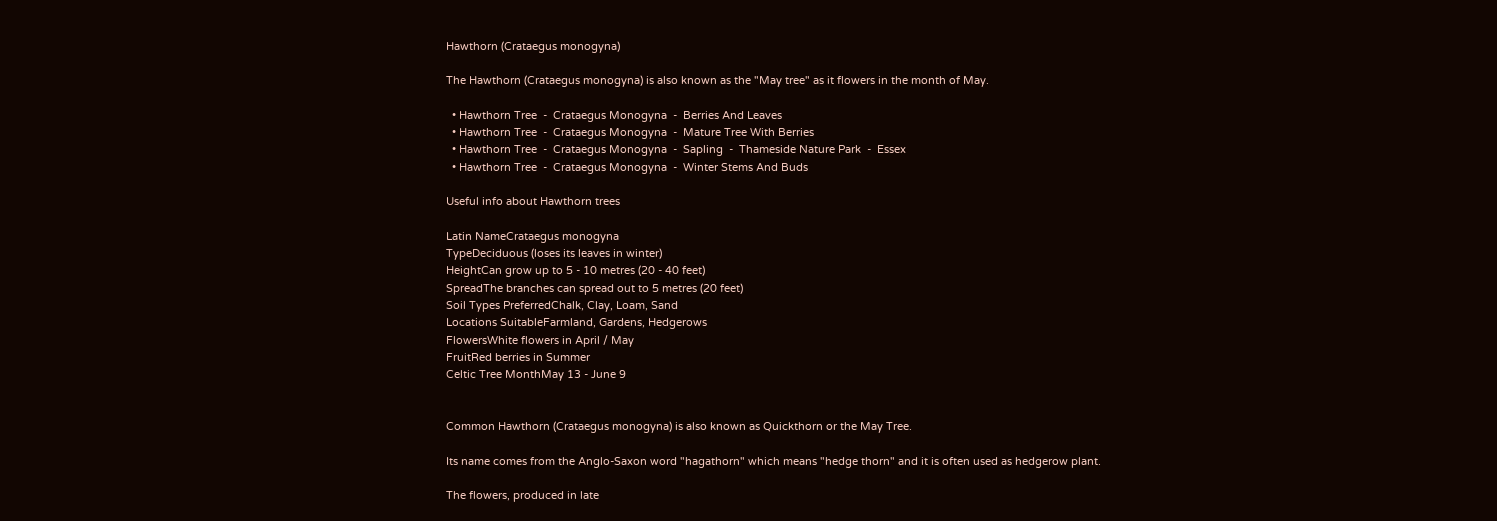Hawthorn (Crataegus monogyna)

The Hawthorn (Crataegus monogyna) is also known as the "May tree" as it flowers in the month of May.

  • Hawthorn Tree  -  Crataegus Monogyna  -  Berries And Leaves
  • Hawthorn Tree  -  Crataegus Monogyna  -  Mature Tree With Berries
  • Hawthorn Tree  -  Crataegus Monogyna  -  Sapling  -  Thameside Nature Park  -  Essex
  • Hawthorn Tree  -  Crataegus Monogyna  -  Winter Stems And Buds

Useful info about Hawthorn trees

Latin NameCrataegus monogyna
TypeDeciduous (loses its leaves in winter)
HeightCan grow up to 5 - 10 metres (20 - 40 feet)
SpreadThe branches can spread out to 5 metres (20 feet)
Soil Types PreferredChalk, Clay, Loam, Sand
Locations SuitableFarmland, Gardens, Hedgerows
FlowersWhite flowers in April / May
FruitRed berries in Summer
Celtic Tree MonthMay 13 - June 9


Common Hawthorn (Crataegus monogyna) is also known as Quickthorn or the May Tree.

Its name comes from the Anglo-Saxon word "hagathorn" which means "hedge thorn" and it is often used as hedgerow plant.

The flowers, produced in late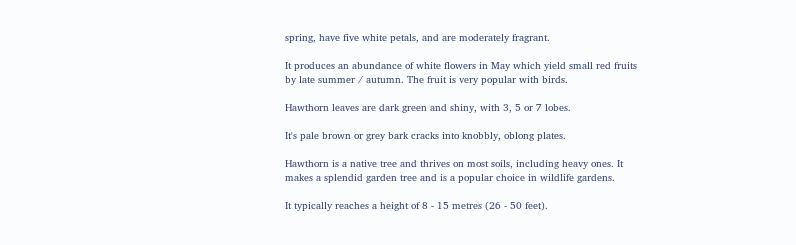spring, have five white petals, and are moderately fragrant.

It produces an abundance of white flowers in May which yield small red fruits by late summer / autumn. The fruit is very popular with birds.

Hawthorn leaves are dark green and shiny, with 3, 5 or 7 lobes.

It's pale brown or grey bark cracks into knobbly, oblong plates.

Hawthorn is a native tree and thrives on most soils, including heavy ones. It makes a splendid garden tree and is a popular choice in wildlife gardens.

It typically reaches a height of 8 - 15 metres (26 - 50 feet).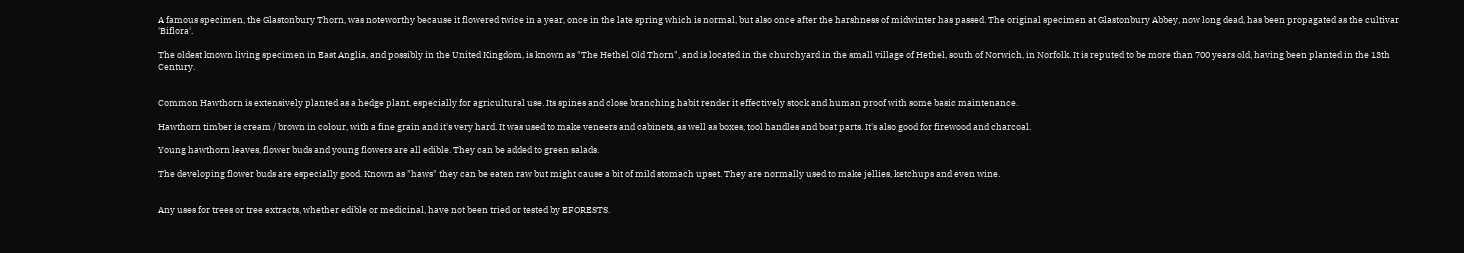A famous specimen, the Glastonbury Thorn, was noteworthy because it flowered twice in a year, once in the late spring which is normal, but also once after the harshness of midwinter has passed. The original specimen at Glastonbury Abbey, now long dead, has been propagated as the cultivar 'Biflora'.

The oldest known living specimen in East Anglia, and possibly in the United Kingdom, is known as "The Hethel Old Thorn", and is located in the churchyard in the small village of Hethel, south of Norwich, in Norfolk. It is reputed to be more than 700 years old, having been planted in the 13th Century.


Common Hawthorn is extensively planted as a hedge plant, especially for agricultural use. Its spines and close branching habit render it effectively stock and human proof with some basic maintenance.

Hawthorn timber is cream / brown in colour, with a fine grain and it's very hard. It was used to make veneers and cabinets, as well as boxes, tool handles and boat parts. It's also good for firewood and charcoal.

Young hawthorn leaves, flower buds and young flowers are all edible. They can be added to green salads.

The developing flower buds are especially good. Known as "haws" they can be eaten raw but might cause a bit of mild stomach upset. They are normally used to make jellies, ketchups and even wine.


Any uses for trees or tree extracts, whether edible or medicinal, have not been tried or tested by EFORESTS.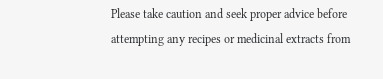Please take caution and seek proper advice before attempting any recipes or medicinal extracts from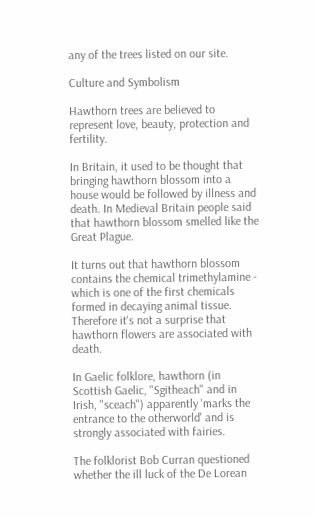any of the trees listed on our site.

Culture and Symbolism

Hawthorn trees are believed to represent love, beauty, protection and fertility.

In Britain, it used to be thought that bringing hawthorn blossom into a house would be followed by illness and death. In Medieval Britain people said that hawthorn blossom smelled like the Great Plague.

It turns out that hawthorn blossom contains the chemical trimethylamine - which is one of the first chemicals formed in decaying animal tissue. Therefore it's not a surprise that hawthorn flowers are associated with death.

In Gaelic folklore, hawthorn (in Scottish Gaelic, "Sgitheach" and in Irish, "sceach") apparently 'marks the entrance to the otherworld' and is strongly associated with fairies.

The folklorist Bob Curran questioned whether the ill luck of the De Lorean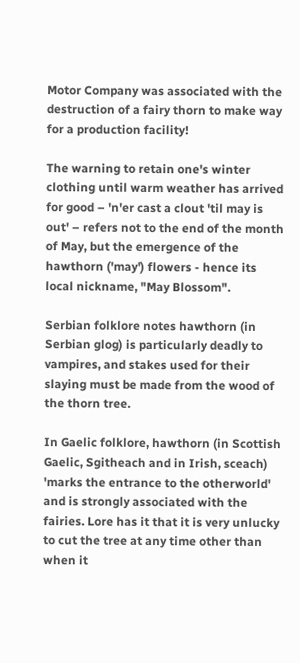Motor Company was associated with the destruction of a fairy thorn to make way for a production facility!

The warning to retain one's winter clothing until warm weather has arrived for good – 'n'er cast a clout 'til may is out' – refers not to the end of the month of May, but the emergence of the hawthorn ('may') flowers - hence its local nickname, "May Blossom".

Serbian folklore notes hawthorn (in Serbian glog) is particularly deadly to vampires, and stakes used for their slaying must be made from the wood of the thorn tree.

In Gaelic folklore, hawthorn (in Scottish Gaelic, Sgitheach and in Irish, sceach) 'marks the entrance to the otherworld' and is strongly associated with the fairies. Lore has it that it is very unlucky to cut the tree at any time other than when it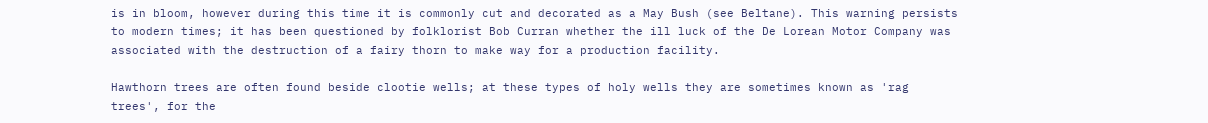is in bloom, however during this time it is commonly cut and decorated as a May Bush (see Beltane). This warning persists to modern times; it has been questioned by folklorist Bob Curran whether the ill luck of the De Lorean Motor Company was associated with the destruction of a fairy thorn to make way for a production facility.

Hawthorn trees are often found beside clootie wells; at these types of holy wells they are sometimes known as 'rag trees', for the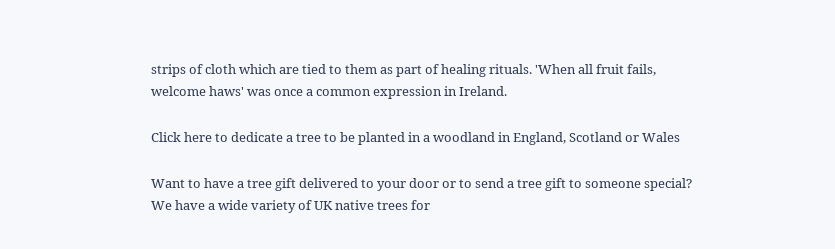strips of cloth which are tied to them as part of healing rituals. 'When all fruit fails, welcome haws' was once a common expression in Ireland.

Click here to dedicate a tree to be planted in a woodland in England, Scotland or Wales

Want to have a tree gift delivered to your door or to send a tree gift to someone special? We have a wide variety of UK native trees for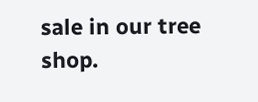sale in our tree shop.